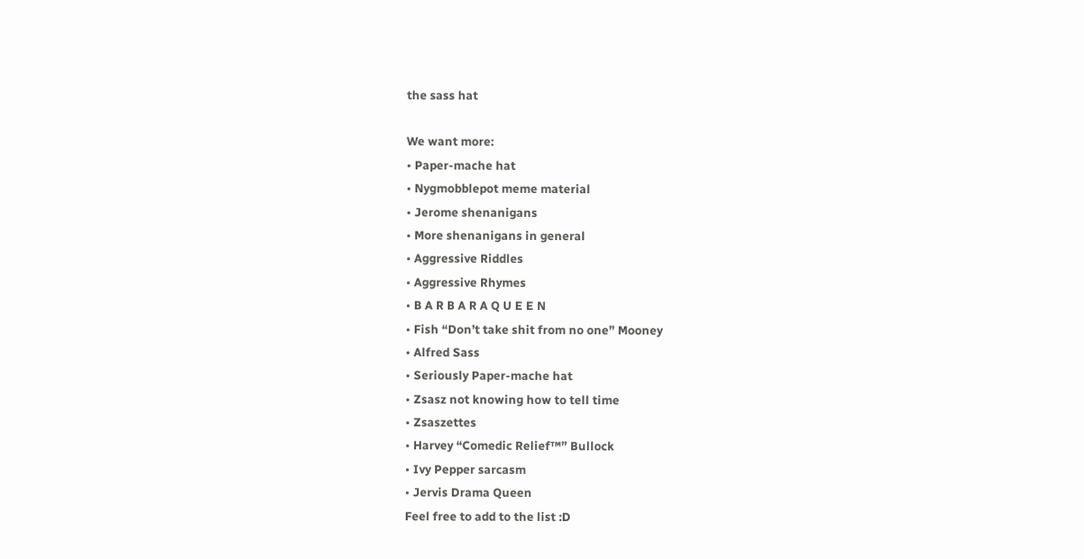the sass hat

We want more:
• Paper-mache hat
• Nygmobblepot meme material
• Jerome shenanigans
• More shenanigans in general
• Aggressive Riddles
• Aggressive Rhymes
• B A R B A R A Q U E E N
• Fish “Don’t take shit from no one” Mooney
• Alfred Sass
• Seriously Paper-mache hat
• Zsasz not knowing how to tell time
• Zsaszettes
• Harvey “Comedic Relief™” Bullock
• Ivy Pepper sarcasm
• Jervis Drama Queen
Feel free to add to the list :D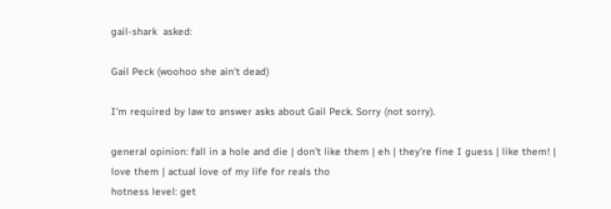gail-shark  asked:

Gail Peck (woohoo she ain't dead)

I’m required by law to answer asks about Gail Peck. Sorry (not sorry).

general opinion: fall in a hole and die | don’t like them | eh | they’re fine I guess | like them! | love them | actual love of my life for reals tho
hotness level: get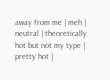away from me | meh | neutral | theoretically hot but not my type | pretty hot |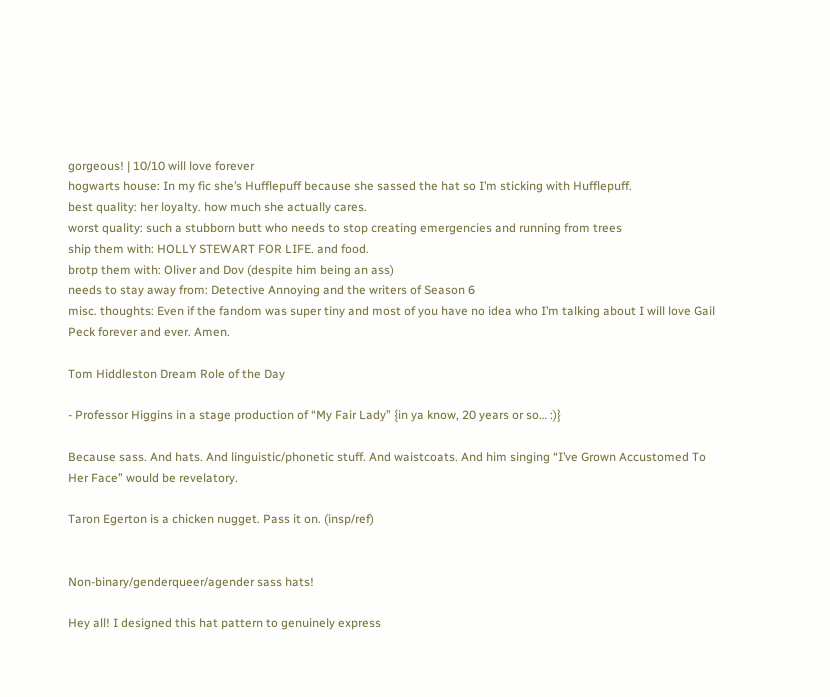gorgeous! | 10/10 will love forever
hogwarts house: In my fic she’s Hufflepuff because she sassed the hat so I’m sticking with Hufflepuff.
best quality: her loyalty. how much she actually cares.
worst quality: such a stubborn butt who needs to stop creating emergencies and running from trees
ship them with: HOLLY STEWART FOR LIFE. and food.
brotp them with: Oliver and Dov (despite him being an ass)
needs to stay away from: Detective Annoying and the writers of Season 6
misc. thoughts: Even if the fandom was super tiny and most of you have no idea who I’m talking about I will love Gail Peck forever and ever. Amen.

Tom Hiddleston Dream Role of the Day

- Professor Higgins in a stage production of “My Fair Lady” {in ya know, 20 years or so… :)}

Because sass. And hats. And linguistic/phonetic stuff. And waistcoats. And him singing “I’ve Grown Accustomed To Her Face” would be revelatory.

Taron Egerton is a chicken nugget. Pass it on. (insp/ref)


Non-binary/genderqueer/agender sass hats!

Hey all! I designed this hat pattern to genuinely express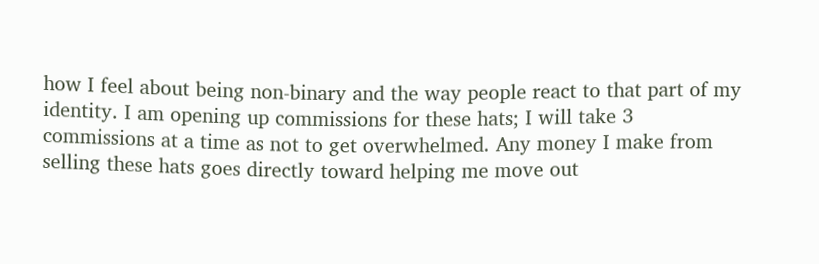how I feel about being non-binary and the way people react to that part of my identity. I am opening up commissions for these hats; I will take 3 commissions at a time as not to get overwhelmed. Any money I make from selling these hats goes directly toward helping me move out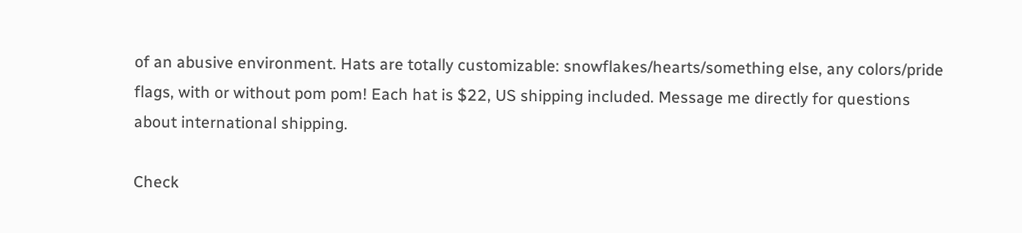of an abusive environment. Hats are totally customizable: snowflakes/hearts/something else, any colors/pride flags, with or without pom pom! Each hat is $22, US shipping included. Message me directly for questions about international shipping.

Check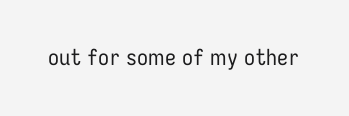out for some of my other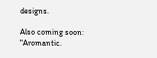designs.

Also coming soon: "Aromantic.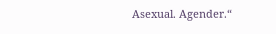Asexual. Agender.“